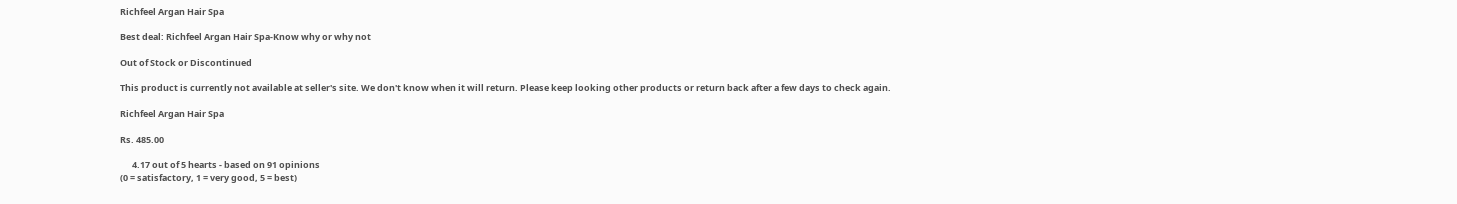Richfeel Argan Hair Spa

Best deal: Richfeel Argan Hair Spa-Know why or why not

Out of Stock or Discontinued

This product is currently not available at seller's site. We don't know when it will return. Please keep looking other products or return back after a few days to check again.

Richfeel Argan Hair Spa

Rs. 485.00

      4.17 out of 5 hearts - based on 91 opinions
(0 = satisfactory, 1 = very good, 5 = best)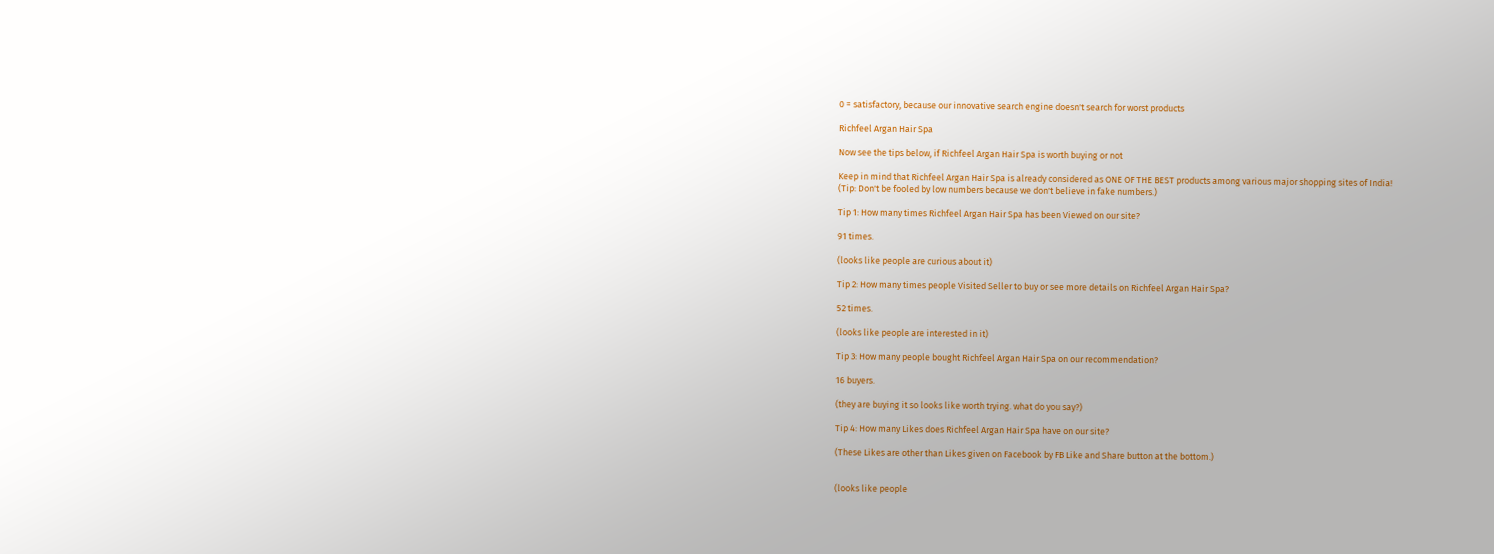0 = satisfactory, because our innovative search engine doesn't search for worst products

Richfeel Argan Hair Spa

Now see the tips below, if Richfeel Argan Hair Spa is worth buying or not

Keep in mind that Richfeel Argan Hair Spa is already considered as ONE OF THE BEST products among various major shopping sites of India!
(Tip: Don't be fooled by low numbers because we don't believe in fake numbers.)

Tip 1: How many times Richfeel Argan Hair Spa has been Viewed on our site?

91 times.

(looks like people are curious about it)

Tip 2: How many times people Visited Seller to buy or see more details on Richfeel Argan Hair Spa?

52 times.

(looks like people are interested in it)

Tip 3: How many people bought Richfeel Argan Hair Spa on our recommendation?

16 buyers.

(they are buying it so looks like worth trying. what do you say?)

Tip 4: How many Likes does Richfeel Argan Hair Spa have on our site?

(These Likes are other than Likes given on Facebook by FB Like and Share button at the bottom.)


(looks like people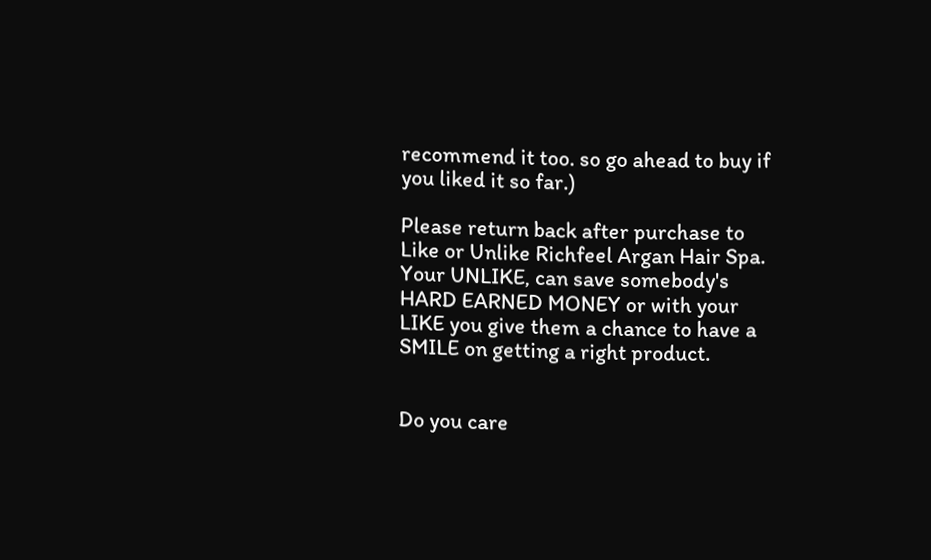recommend it too. so go ahead to buy if you liked it so far.)

Please return back after purchase to Like or Unlike Richfeel Argan Hair Spa. Your UNLIKE, can save somebody's HARD EARNED MONEY or with your LIKE you give them a chance to have a SMILE on getting a right product.


Do you care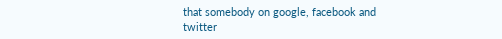that somebody on google, facebook and twitter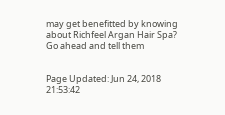may get benefitted by knowing about Richfeel Argan Hair Spa? Go ahead and tell them


Page Updated: Jun 24, 2018 21:53:42